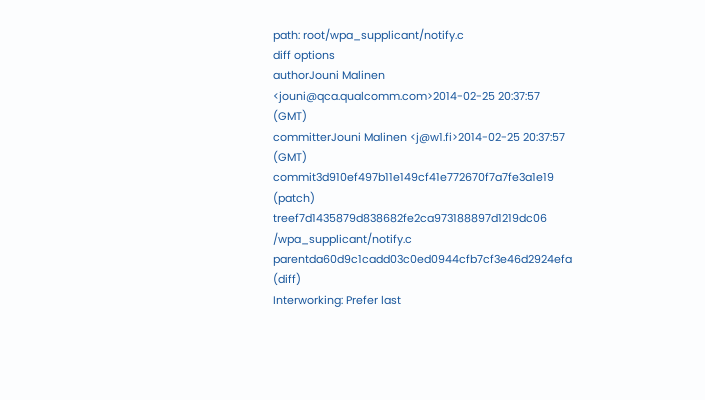path: root/wpa_supplicant/notify.c
diff options
authorJouni Malinen <jouni@qca.qualcomm.com>2014-02-25 20:37:57 (GMT)
committerJouni Malinen <j@w1.fi>2014-02-25 20:37:57 (GMT)
commit3d910ef497b11e149cf41e772670f7a7fe3a1e19 (patch)
treef7d1435879d838682fe2ca973188897d1219dc06 /wpa_supplicant/notify.c
parentda60d9c1cadd03c0ed0944cfb7cf3e46d2924efa (diff)
Interworking: Prefer last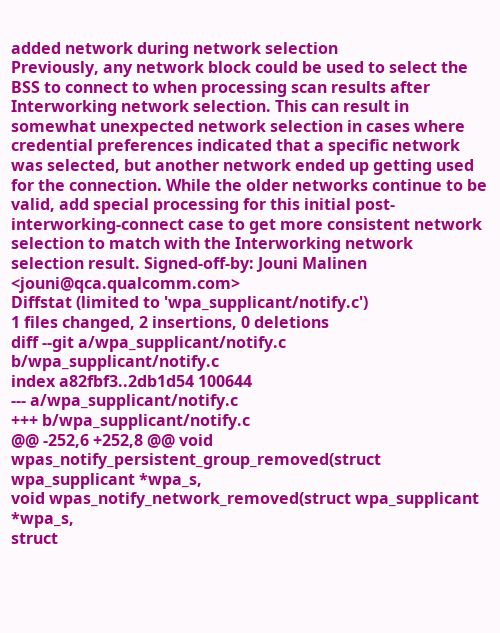added network during network selection
Previously, any network block could be used to select the BSS to connect to when processing scan results after Interworking network selection. This can result in somewhat unexpected network selection in cases where credential preferences indicated that a specific network was selected, but another network ended up getting used for the connection. While the older networks continue to be valid, add special processing for this initial post-interworking-connect case to get more consistent network selection to match with the Interworking network selection result. Signed-off-by: Jouni Malinen <jouni@qca.qualcomm.com>
Diffstat (limited to 'wpa_supplicant/notify.c')
1 files changed, 2 insertions, 0 deletions
diff --git a/wpa_supplicant/notify.c b/wpa_supplicant/notify.c
index a82fbf3..2db1d54 100644
--- a/wpa_supplicant/notify.c
+++ b/wpa_supplicant/notify.c
@@ -252,6 +252,8 @@ void wpas_notify_persistent_group_removed(struct wpa_supplicant *wpa_s,
void wpas_notify_network_removed(struct wpa_supplicant *wpa_s,
struct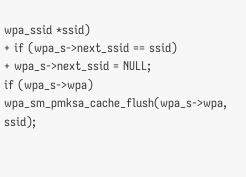wpa_ssid *ssid)
+ if (wpa_s->next_ssid == ssid)
+ wpa_s->next_ssid = NULL;
if (wpa_s->wpa)
wpa_sm_pmksa_cache_flush(wpa_s->wpa, ssid);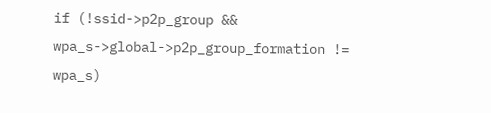if (!ssid->p2p_group && wpa_s->global->p2p_group_formation != wpa_s)